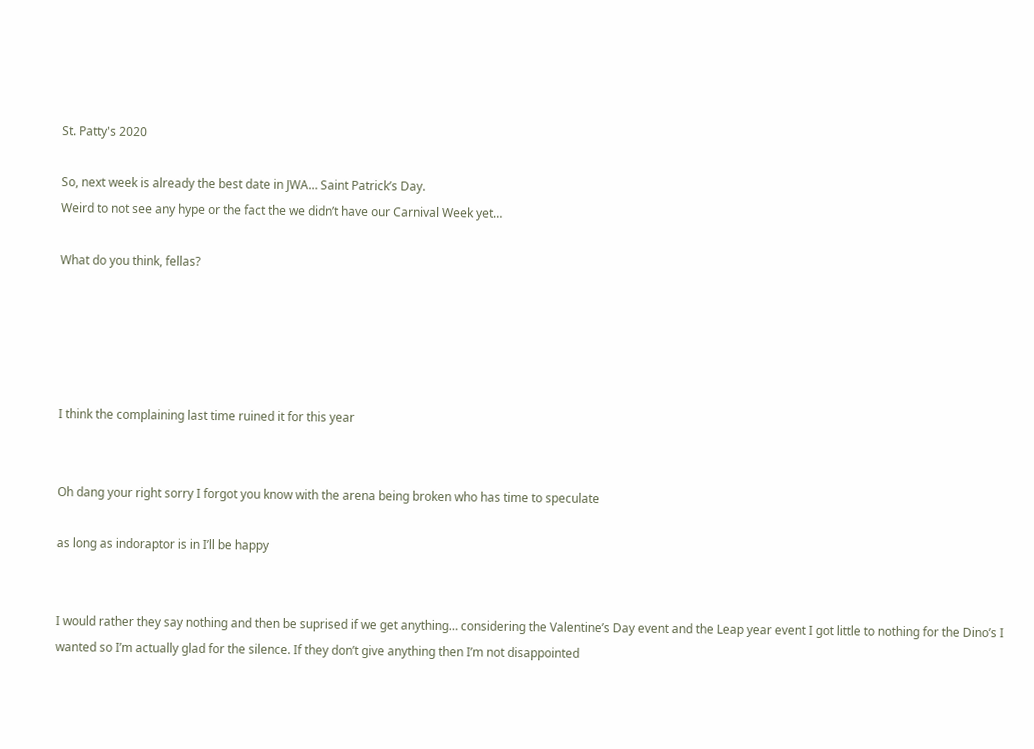St. Patty's 2020

So, next week is already the best date in JWA… Saint Patrick’s Day.
Weird to not see any hype or the fact the we didn’t have our Carnival Week yet…

What do you think, fellas?





I think the complaining last time ruined it for this year


Oh dang your right sorry I forgot you know with the arena being broken who has time to speculate

as long as indoraptor is in I’ll be happy


I would rather they say nothing and then be suprised if we get anything… considering the Valentine’s Day event and the Leap year event I got little to nothing for the Dino’s I wanted so I’m actually glad for the silence. If they don’t give anything then I’m not disappointed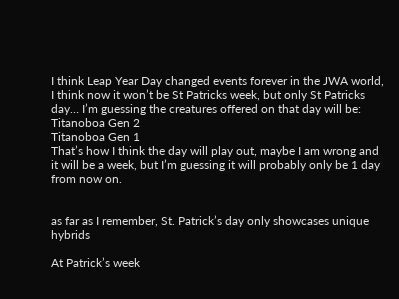I think Leap Year Day changed events forever in the JWA world, I think now it won’t be St Patricks week, but only St Patricks day… I’m guessing the creatures offered on that day will be:
Titanoboa Gen 2
Titanoboa Gen 1
That’s how I think the day will play out, maybe I am wrong and it will be a week, but I’m guessing it will probably only be 1 day from now on.


as far as I remember, St. Patrick’s day only showcases unique hybrids

At Patrick’s week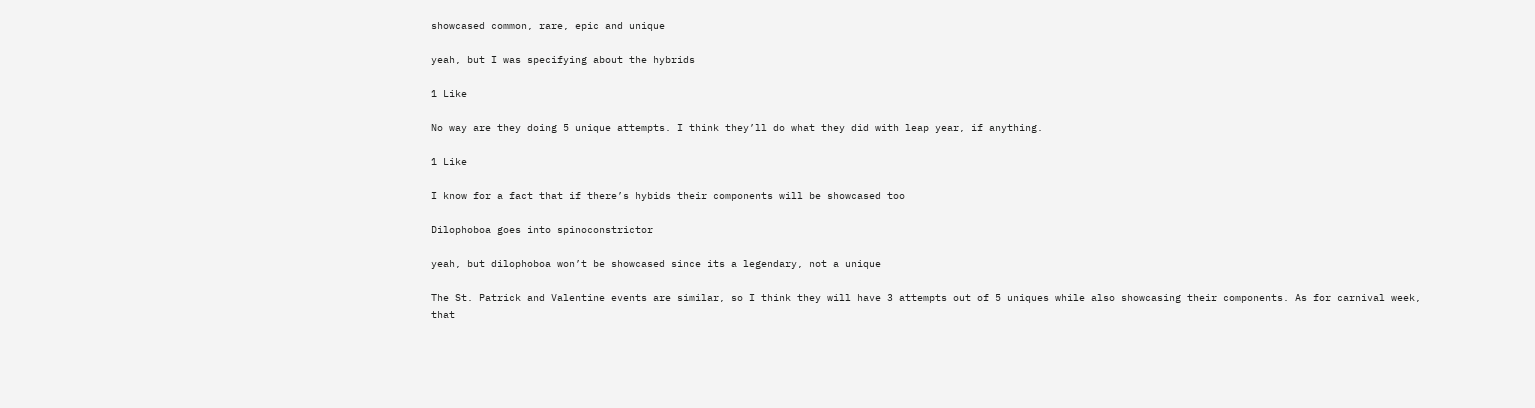showcased common, rare, epic and unique

yeah, but I was specifying about the hybrids

1 Like

No way are they doing 5 unique attempts. I think they’ll do what they did with leap year, if anything.

1 Like

I know for a fact that if there’s hybids their components will be showcased too

Dilophoboa goes into spinoconstrictor

yeah, but dilophoboa won’t be showcased since its a legendary, not a unique

The St. Patrick and Valentine events are similar, so I think they will have 3 attempts out of 5 uniques while also showcasing their components. As for carnival week, that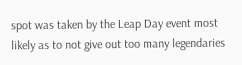spot was taken by the Leap Day event most likely as to not give out too many legendaries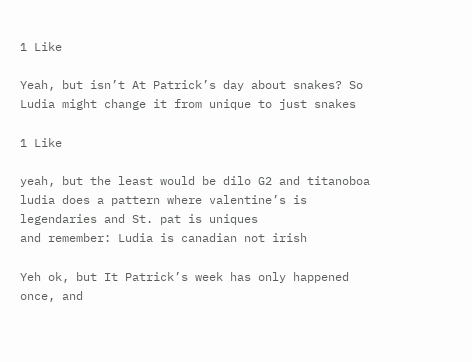1 Like

Yeah, but isn’t At Patrick’s day about snakes? So Ludia might change it from unique to just snakes

1 Like

yeah, but the least would be dilo G2 and titanoboa
ludia does a pattern where valentine’s is legendaries and St. pat is uniques
and remember: Ludia is canadian not irish

Yeh ok, but It Patrick’s week has only happened once, and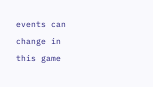events can change in this game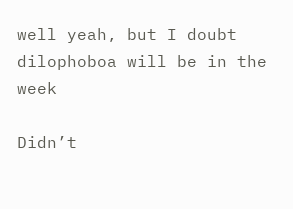well yeah, but I doubt dilophoboa will be in the week

Didn’t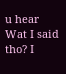u hear Wat I said tho? I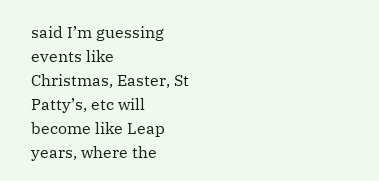said I’m guessing events like Christmas, Easter, St Patty’s, etc will become like Leap years, where the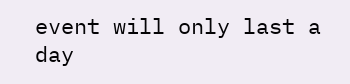event will only last a day